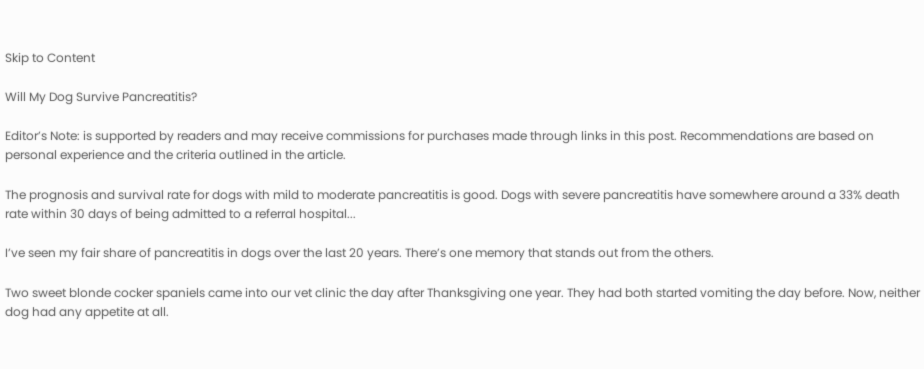Skip to Content

Will My Dog Survive Pancreatitis?

Editor’s Note: is supported by readers and may receive commissions for purchases made through links in this post. Recommendations are based on personal experience and the criteria outlined in the article.

The prognosis and survival rate for dogs with mild to moderate pancreatitis is good. Dogs with severe pancreatitis have somewhere around a 33% death rate within 30 days of being admitted to a referral hospital...

I’ve seen my fair share of pancreatitis in dogs over the last 20 years. There’s one memory that stands out from the others.

Two sweet blonde cocker spaniels came into our vet clinic the day after Thanksgiving one year. They had both started vomiting the day before. Now, neither dog had any appetite at all.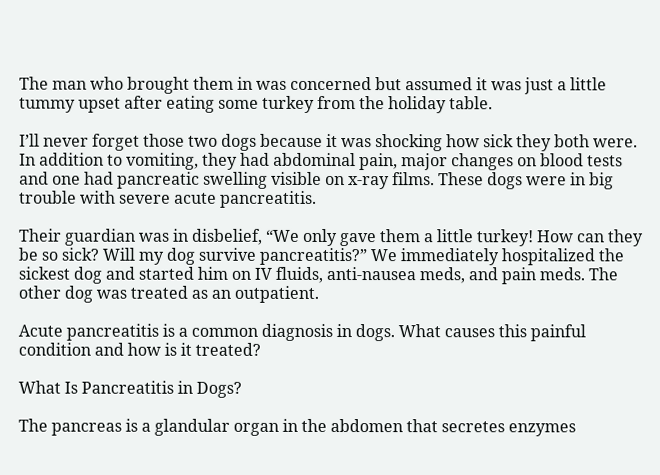The man who brought them in was concerned but assumed it was just a little tummy upset after eating some turkey from the holiday table.

I’ll never forget those two dogs because it was shocking how sick they both were. In addition to vomiting, they had abdominal pain, major changes on blood tests and one had pancreatic swelling visible on x-ray films. These dogs were in big trouble with severe acute pancreatitis.

Their guardian was in disbelief, “We only gave them a little turkey! How can they be so sick? Will my dog survive pancreatitis?” We immediately hospitalized the sickest dog and started him on IV fluids, anti-nausea meds, and pain meds. The other dog was treated as an outpatient.

Acute pancreatitis is a common diagnosis in dogs. What causes this painful condition and how is it treated?

What Is Pancreatitis in Dogs?

The pancreas is a glandular organ in the abdomen that secretes enzymes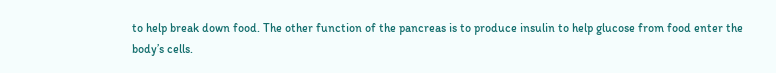to help break down food. The other function of the pancreas is to produce insulin to help glucose from food enter the body’s cells.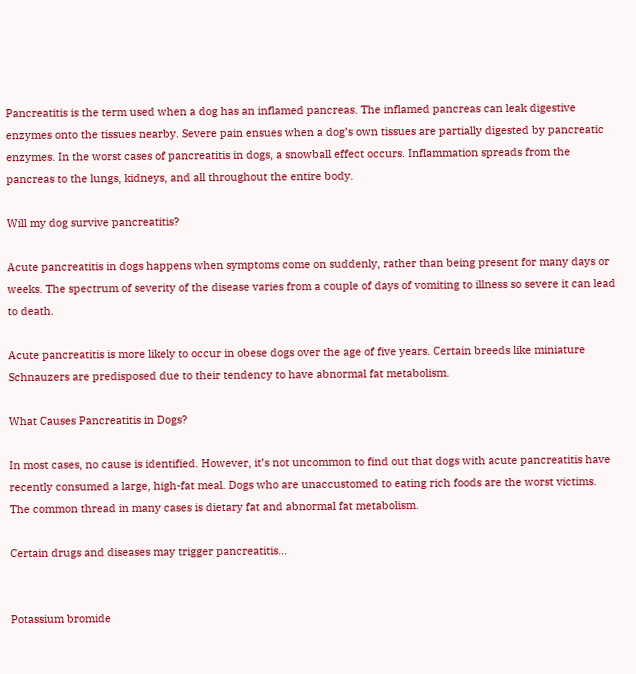Pancreatitis is the term used when a dog has an inflamed pancreas. The inflamed pancreas can leak digestive enzymes onto the tissues nearby. Severe pain ensues when a dog’s own tissues are partially digested by pancreatic enzymes. In the worst cases of pancreatitis in dogs, a snowball effect occurs. Inflammation spreads from the pancreas to the lungs, kidneys, and all throughout the entire body.

Will my dog survive pancreatitis?

Acute pancreatitis in dogs happens when symptoms come on suddenly, rather than being present for many days or weeks. The spectrum of severity of the disease varies from a couple of days of vomiting to illness so severe it can lead to death.

Acute pancreatitis is more likely to occur in obese dogs over the age of five years. Certain breeds like miniature Schnauzers are predisposed due to their tendency to have abnormal fat metabolism.

What Causes Pancreatitis in Dogs?

In most cases, no cause is identified. However, it’s not uncommon to find out that dogs with acute pancreatitis have recently consumed a large, high-fat meal. Dogs who are unaccustomed to eating rich foods are the worst victims. The common thread in many cases is dietary fat and abnormal fat metabolism.

Certain drugs and diseases may trigger pancreatitis…


Potassium bromide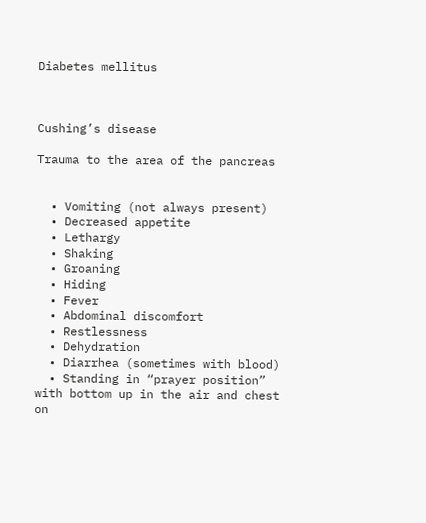Diabetes mellitus



Cushing’s disease

Trauma to the area of the pancreas


  • Vomiting (not always present)
  • Decreased appetite
  • Lethargy
  • Shaking
  • Groaning
  • Hiding
  • Fever
  • Abdominal discomfort
  • Restlessness
  • Dehydration
  • Diarrhea (sometimes with blood)
  • Standing in “prayer position” with bottom up in the air and chest on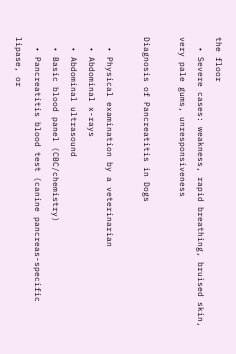the floor
  • Severe cases: weakness, rapid breathing, bruised skin, very pale gums, unresponsiveness

Diagnosis of Pancreatitis in Dogs

  • Physical examination by a veterinarian
  • Abdominal x-rays
  • Abdominal ultrasound
  • Basic blood panel (CBC/chemistry)
  • Pancreatitis blood test (canine pancreas-specific lipase, or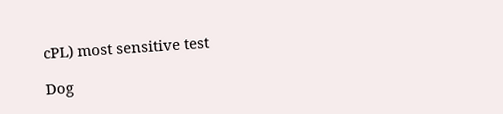cPL) most sensitive test

Dog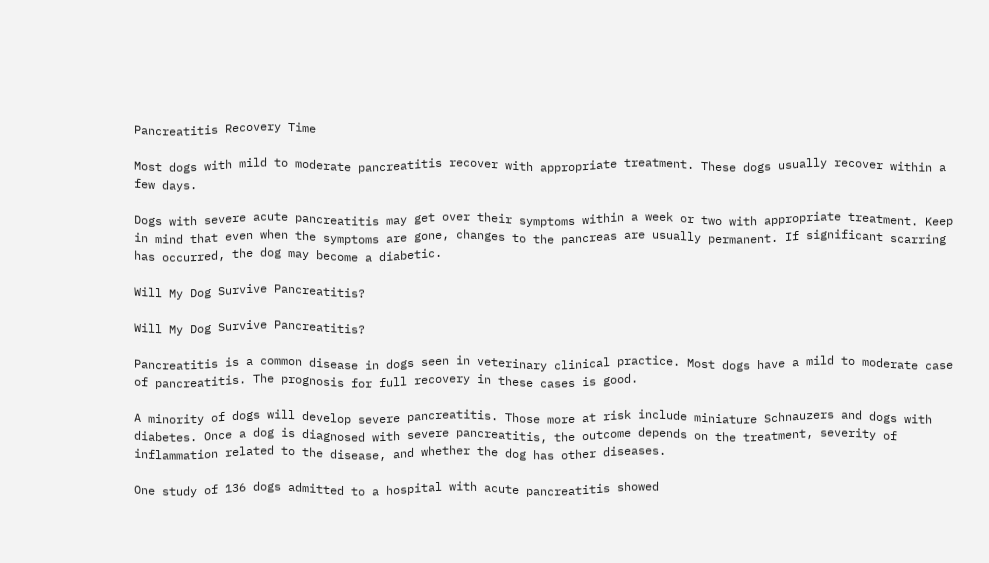Pancreatitis Recovery Time

Most dogs with mild to moderate pancreatitis recover with appropriate treatment. These dogs usually recover within a few days.

Dogs with severe acute pancreatitis may get over their symptoms within a week or two with appropriate treatment. Keep in mind that even when the symptoms are gone, changes to the pancreas are usually permanent. If significant scarring has occurred, the dog may become a diabetic.

Will My Dog Survive Pancreatitis?

Will My Dog Survive Pancreatitis?

Pancreatitis is a common disease in dogs seen in veterinary clinical practice. Most dogs have a mild to moderate case of pancreatitis. The prognosis for full recovery in these cases is good.

A minority of dogs will develop severe pancreatitis. Those more at risk include miniature Schnauzers and dogs with diabetes. Once a dog is diagnosed with severe pancreatitis, the outcome depends on the treatment, severity of inflammation related to the disease, and whether the dog has other diseases.

One study of 136 dogs admitted to a hospital with acute pancreatitis showed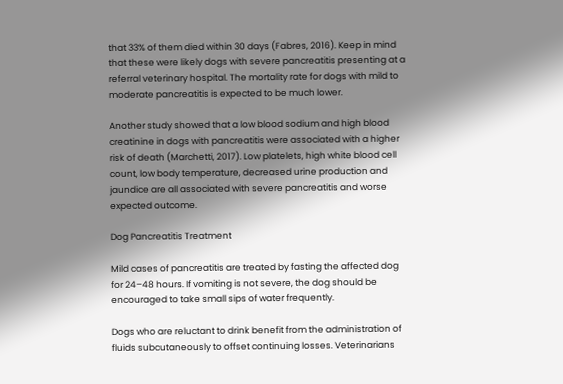that 33% of them died within 30 days (Fabres, 2016). Keep in mind that these were likely dogs with severe pancreatitis presenting at a referral veterinary hospital. The mortality rate for dogs with mild to moderate pancreatitis is expected to be much lower.

Another study showed that a low blood sodium and high blood creatinine in dogs with pancreatitis were associated with a higher risk of death (Marchetti, 2017). Low platelets, high white blood cell count, low body temperature, decreased urine production and jaundice are all associated with severe pancreatitis and worse expected outcome.

Dog Pancreatitis Treatment

Mild cases of pancreatitis are treated by fasting the affected dog for 24–48 hours. If vomiting is not severe, the dog should be encouraged to take small sips of water frequently.

Dogs who are reluctant to drink benefit from the administration of fluids subcutaneously to offset continuing losses. Veterinarians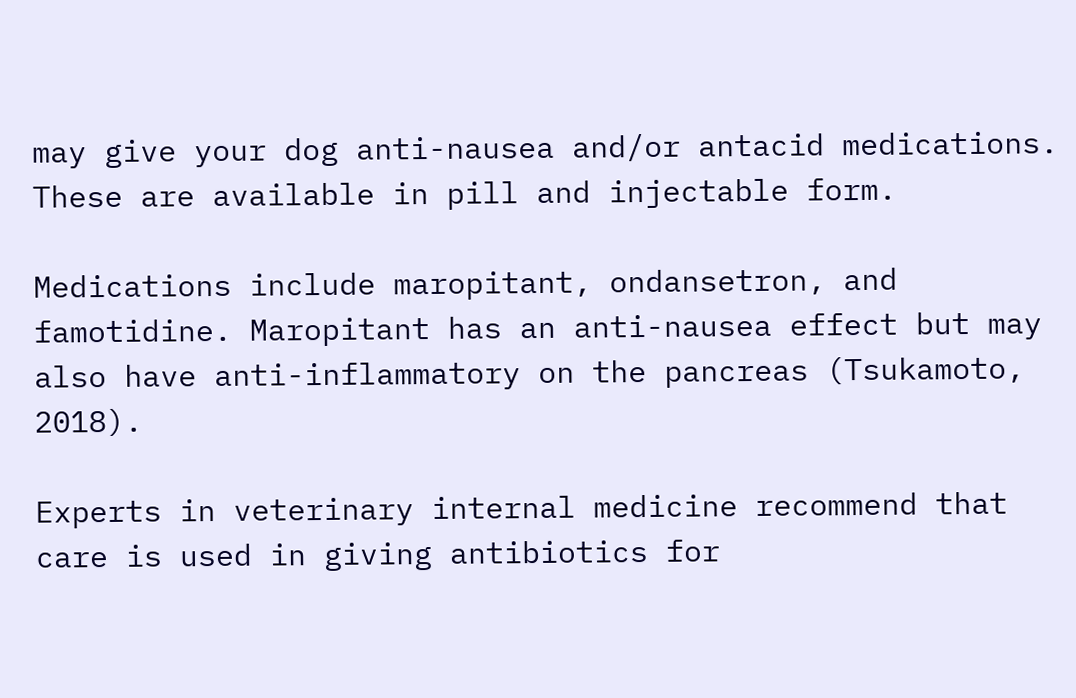may give your dog anti-nausea and/or antacid medications. These are available in pill and injectable form.

Medications include maropitant, ondansetron, and famotidine. Maropitant has an anti-nausea effect but may also have anti-inflammatory on the pancreas (Tsukamoto, 2018).

Experts in veterinary internal medicine recommend that care is used in giving antibiotics for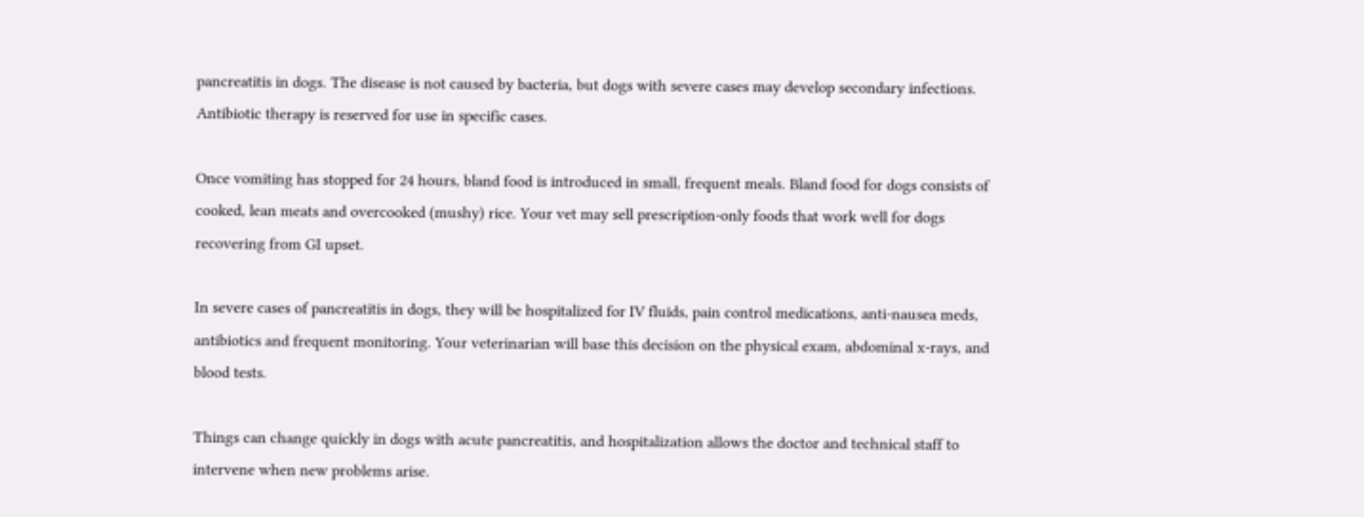pancreatitis in dogs. The disease is not caused by bacteria, but dogs with severe cases may develop secondary infections. Antibiotic therapy is reserved for use in specific cases.

Once vomiting has stopped for 24 hours, bland food is introduced in small, frequent meals. Bland food for dogs consists of cooked, lean meats and overcooked (mushy) rice. Your vet may sell prescription-only foods that work well for dogs recovering from GI upset.

In severe cases of pancreatitis in dogs, they will be hospitalized for IV fluids, pain control medications, anti-nausea meds, antibiotics and frequent monitoring. Your veterinarian will base this decision on the physical exam, abdominal x-rays, and blood tests.

Things can change quickly in dogs with acute pancreatitis, and hospitalization allows the doctor and technical staff to intervene when new problems arise.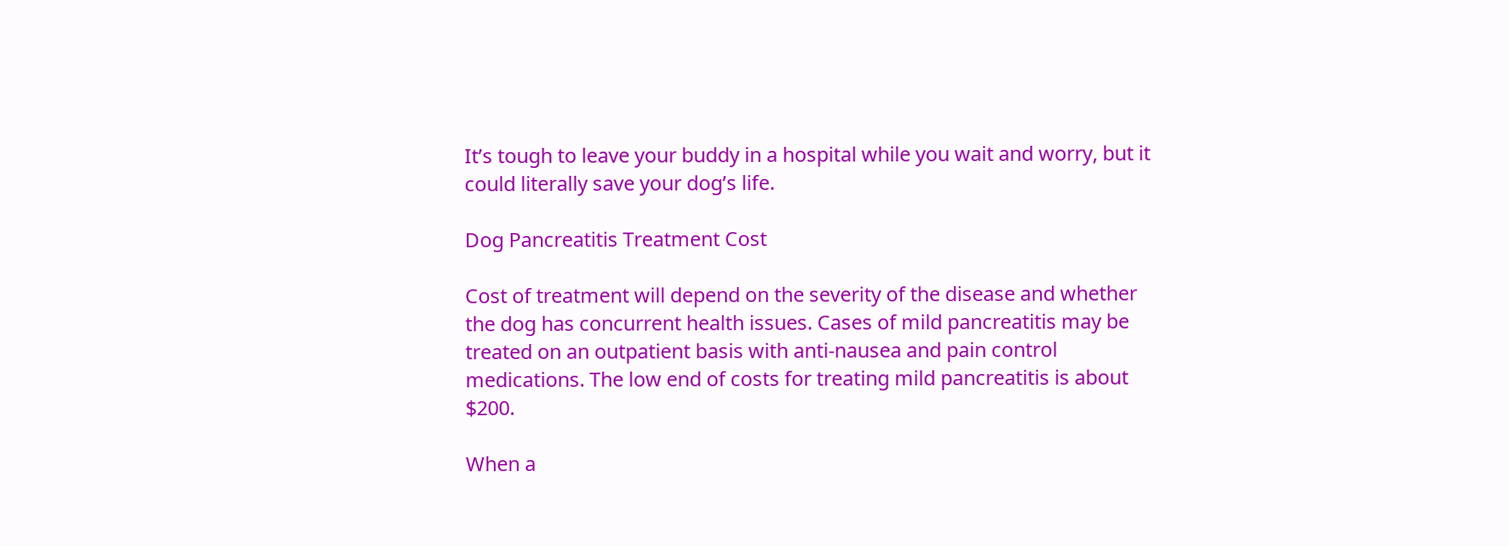It’s tough to leave your buddy in a hospital while you wait and worry, but it could literally save your dog’s life.

Dog Pancreatitis Treatment Cost

Cost of treatment will depend on the severity of the disease and whether the dog has concurrent health issues. Cases of mild pancreatitis may be treated on an outpatient basis with anti-nausea and pain control medications. The low end of costs for treating mild pancreatitis is about $200.

When a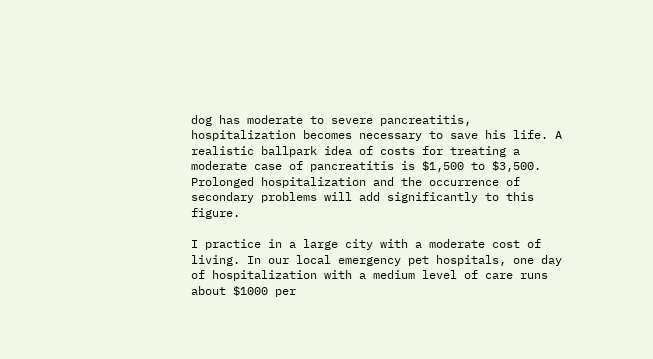dog has moderate to severe pancreatitis, hospitalization becomes necessary to save his life. A realistic ballpark idea of costs for treating a moderate case of pancreatitis is $1,500 to $3,500. Prolonged hospitalization and the occurrence of secondary problems will add significantly to this figure.

I practice in a large city with a moderate cost of living. In our local emergency pet hospitals, one day of hospitalization with a medium level of care runs about $1000 per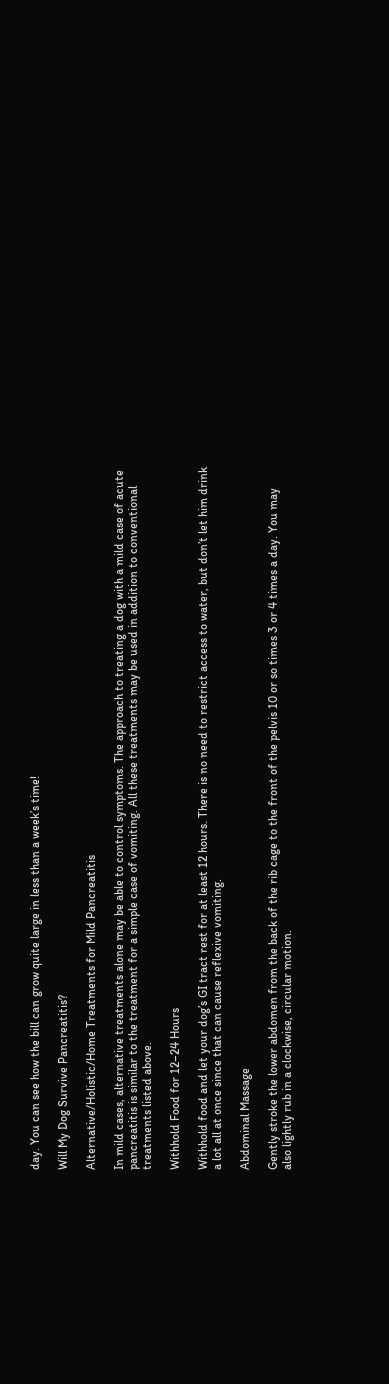day. You can see how the bill can grow quite large in less than a week’s time!

Will My Dog Survive Pancreatitis?

Alternative/Holistic/Home Treatments for Mild Pancreatitis

In mild cases, alternative treatments alone may be able to control symptoms. The approach to treating a dog with a mild case of acute pancreatitis is similar to the treatment for a simple case of vomiting. All these treatments may be used in addition to conventional treatments listed above.

Withhold Food for 12–24 Hours

Withhold food and let your dog’s GI tract rest for at least 12 hours. There is no need to restrict access to water, but don’t let him drink a lot all at once since that can cause reflexive vomiting.

Abdominal Massage

Gently stroke the lower abdomen from the back of the rib cage to the front of the pelvis 10 or so times 3 or 4 times a day. You may also lightly rub in a clockwise, circular motion.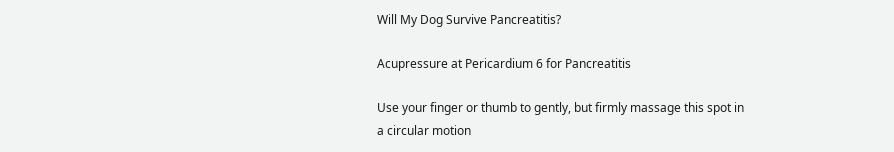Will My Dog Survive Pancreatitis?

Acupressure at Pericardium 6 for Pancreatitis

Use your finger or thumb to gently, but firmly massage this spot in a circular motion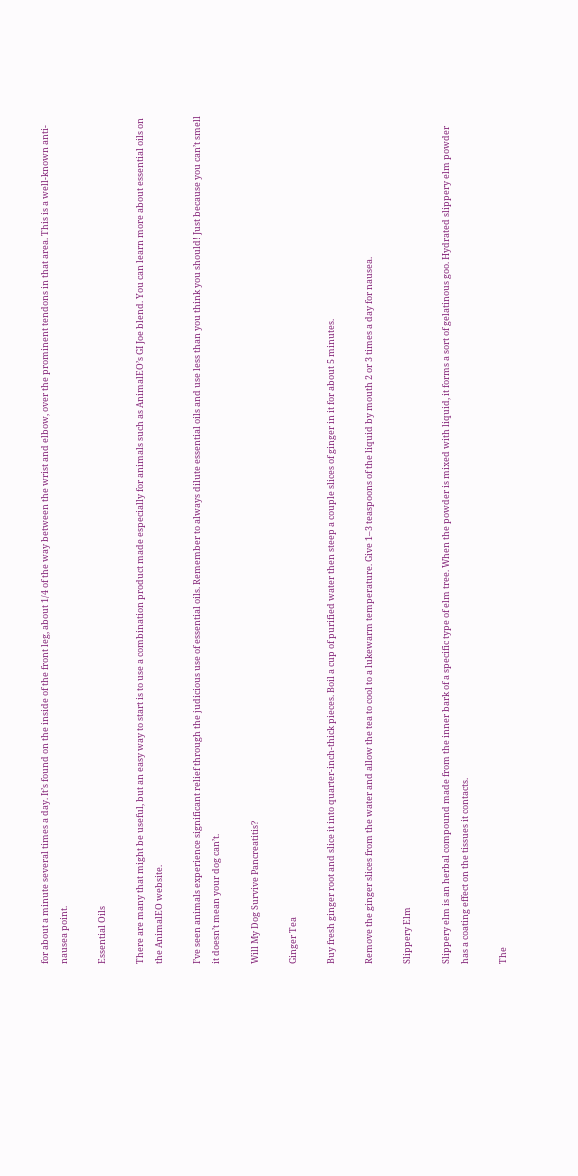for about a minute several times a day. It’s found on the inside of the front leg, about 1/4 of the way between the wrist and elbow, over the prominent tendons in that area. This is a well-known anti-nausea point.

Essential Oils

There are many that might be useful, but an easy way to start is to use a combination product made especially for animals such as AnimalEO’s GI Joe blend. You can learn more about essential oils on the AnimalEO website.

I’ve seen animals experience significant relief through the judicious use of essential oils. Remember to always dilute essential oils and use less than you think you should! Just because you can’t smell it doesn’t mean your dog can’t.

Will My Dog Survive Pancreatitis?

Ginger Tea

Buy fresh ginger root and slice it into quarter-inch-thick pieces. Boil a cup of purified water then steep a couple slices of ginger in it for about 5 minutes.

Remove the ginger slices from the water and allow the tea to cool to a lukewarm temperature. Give 1–3 teaspoons of the liquid by mouth 2 or 3 times a day for nausea.

Slippery Elm

Slippery elm is an herbal compound made from the inner bark of a specific type of elm tree. When the powder is mixed with liquid, it forms a sort of gelatinous goo. Hydrated slippery elm powder has a coating effect on the tissues it contacts.

The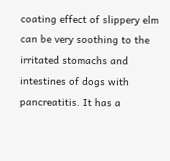coating effect of slippery elm can be very soothing to the irritated stomachs and intestines of dogs with pancreatitis. It has a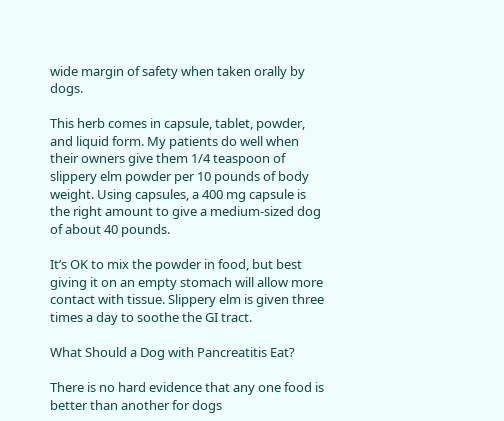wide margin of safety when taken orally by dogs.

This herb comes in capsule, tablet, powder, and liquid form. My patients do well when their owners give them 1/4 teaspoon of slippery elm powder per 10 pounds of body weight. Using capsules, a 400 mg capsule is the right amount to give a medium-sized dog of about 40 pounds.

It’s OK to mix the powder in food, but best giving it on an empty stomach will allow more contact with tissue. Slippery elm is given three times a day to soothe the GI tract.

What Should a Dog with Pancreatitis Eat?

There is no hard evidence that any one food is better than another for dogs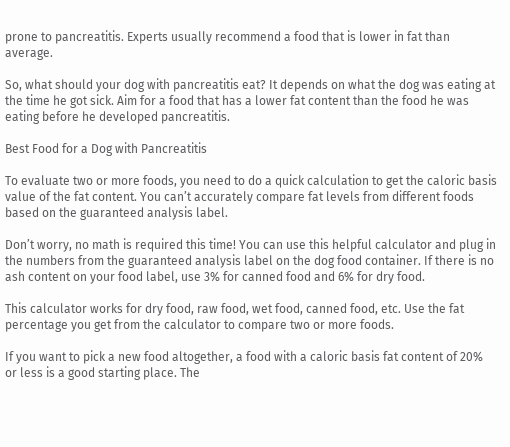prone to pancreatitis. Experts usually recommend a food that is lower in fat than average.

So, what should your dog with pancreatitis eat? It depends on what the dog was eating at the time he got sick. Aim for a food that has a lower fat content than the food he was eating before he developed pancreatitis.

Best Food for a Dog with Pancreatitis

To evaluate two or more foods, you need to do a quick calculation to get the caloric basis value of the fat content. You can’t accurately compare fat levels from different foods based on the guaranteed analysis label.

Don’t worry, no math is required this time! You can use this helpful calculator and plug in the numbers from the guaranteed analysis label on the dog food container. If there is no ash content on your food label, use 3% for canned food and 6% for dry food.

This calculator works for dry food, raw food, wet food, canned food, etc. Use the fat percentage you get from the calculator to compare two or more foods.

If you want to pick a new food altogether, a food with a caloric basis fat content of 20% or less is a good starting place. The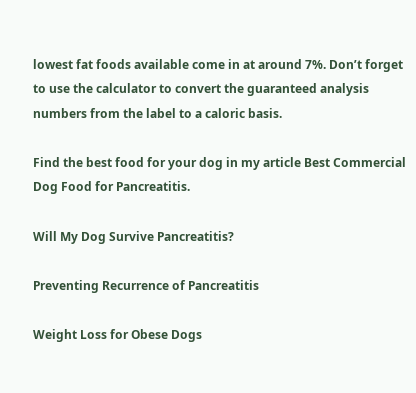lowest fat foods available come in at around 7%. Don’t forget to use the calculator to convert the guaranteed analysis numbers from the label to a caloric basis.

Find the best food for your dog in my article Best Commercial Dog Food for Pancreatitis.

Will My Dog Survive Pancreatitis?

Preventing Recurrence of Pancreatitis

Weight Loss for Obese Dogs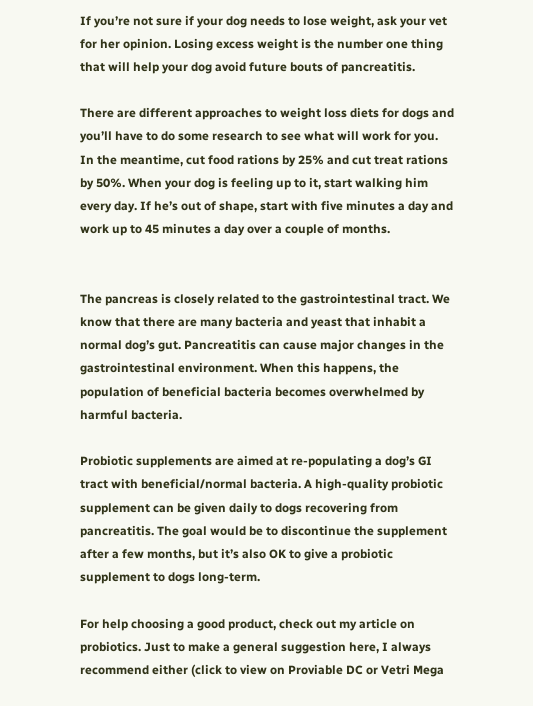If you’re not sure if your dog needs to lose weight, ask your vet for her opinion. Losing excess weight is the number one thing that will help your dog avoid future bouts of pancreatitis.

There are different approaches to weight loss diets for dogs and you’ll have to do some research to see what will work for you. In the meantime, cut food rations by 25% and cut treat rations by 50%. When your dog is feeling up to it, start walking him every day. If he’s out of shape, start with five minutes a day and work up to 45 minutes a day over a couple of months.


The pancreas is closely related to the gastrointestinal tract. We know that there are many bacteria and yeast that inhabit a normal dog’s gut. Pancreatitis can cause major changes in the gastrointestinal environment. When this happens, the population of beneficial bacteria becomes overwhelmed by harmful bacteria.

Probiotic supplements are aimed at re-populating a dog’s GI tract with beneficial/normal bacteria. A high-quality probiotic supplement can be given daily to dogs recovering from pancreatitis. The goal would be to discontinue the supplement after a few months, but it’s also OK to give a probiotic supplement to dogs long-term.

For help choosing a good product, check out my article on probiotics. Just to make a general suggestion here, I always recommend either (click to view on Proviable DC or Vetri Mega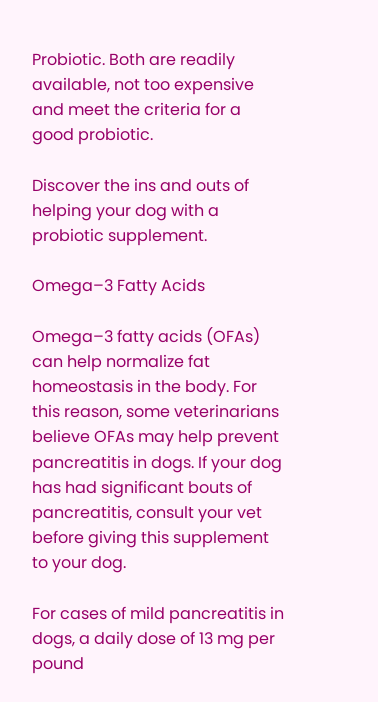Probiotic. Both are readily available, not too expensive and meet the criteria for a good probiotic.

Discover the ins and outs of helping your dog with a probiotic supplement.

Omega–3 Fatty Acids

Omega–3 fatty acids (OFAs) can help normalize fat homeostasis in the body. For this reason, some veterinarians believe OFAs may help prevent pancreatitis in dogs. If your dog has had significant bouts of pancreatitis, consult your vet before giving this supplement to your dog.

For cases of mild pancreatitis in dogs, a daily dose of 13 mg per pound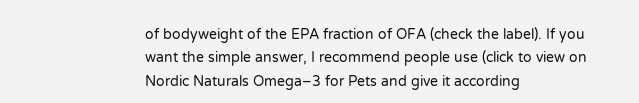of bodyweight of the EPA fraction of OFA (check the label). If you want the simple answer, I recommend people use (click to view on Nordic Naturals Omega–3 for Pets and give it according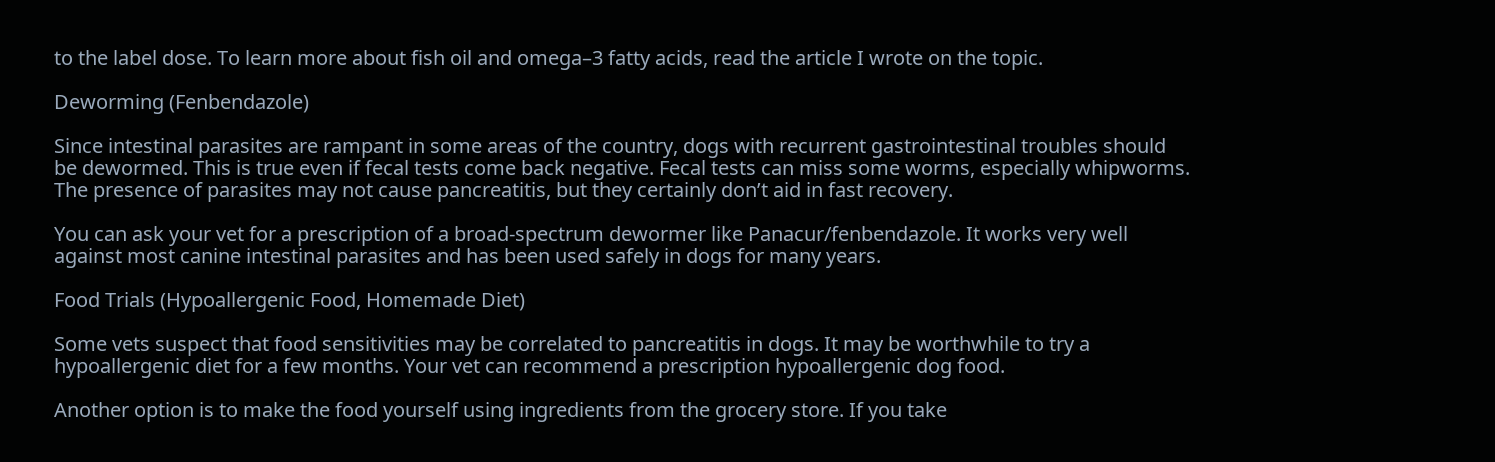to the label dose. To learn more about fish oil and omega–3 fatty acids, read the article I wrote on the topic.

Deworming (Fenbendazole)

Since intestinal parasites are rampant in some areas of the country, dogs with recurrent gastrointestinal troubles should be dewormed. This is true even if fecal tests come back negative. Fecal tests can miss some worms, especially whipworms. The presence of parasites may not cause pancreatitis, but they certainly don’t aid in fast recovery.

You can ask your vet for a prescription of a broad-spectrum dewormer like Panacur/fenbendazole. It works very well against most canine intestinal parasites and has been used safely in dogs for many years.

Food Trials (Hypoallergenic Food, Homemade Diet)

Some vets suspect that food sensitivities may be correlated to pancreatitis in dogs. It may be worthwhile to try a hypoallergenic diet for a few months. Your vet can recommend a prescription hypoallergenic dog food.

Another option is to make the food yourself using ingredients from the grocery store. If you take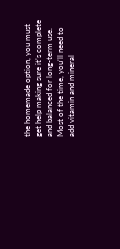the homemade option, you must get help making sure it’s complete and balanced for long-term use. Most of the time, you’ll need to add vitamin and mineral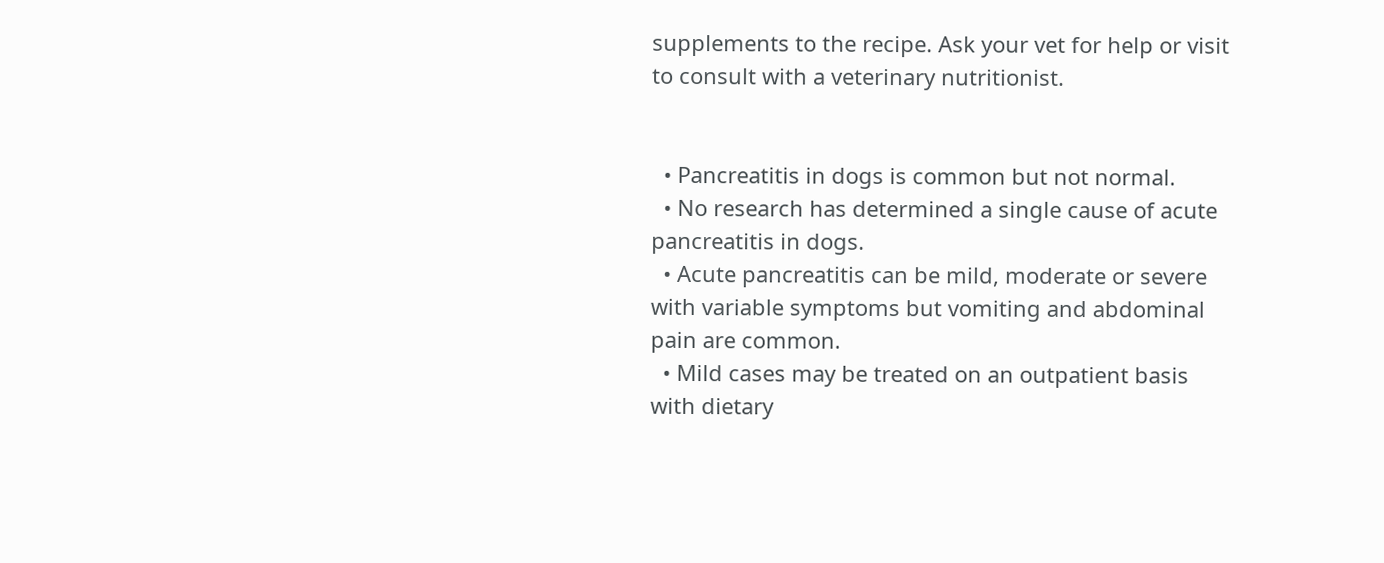supplements to the recipe. Ask your vet for help or visit to consult with a veterinary nutritionist.


  • Pancreatitis in dogs is common but not normal.
  • No research has determined a single cause of acute pancreatitis in dogs.
  • Acute pancreatitis can be mild, moderate or severe with variable symptoms but vomiting and abdominal pain are common.
  • Mild cases may be treated on an outpatient basis with dietary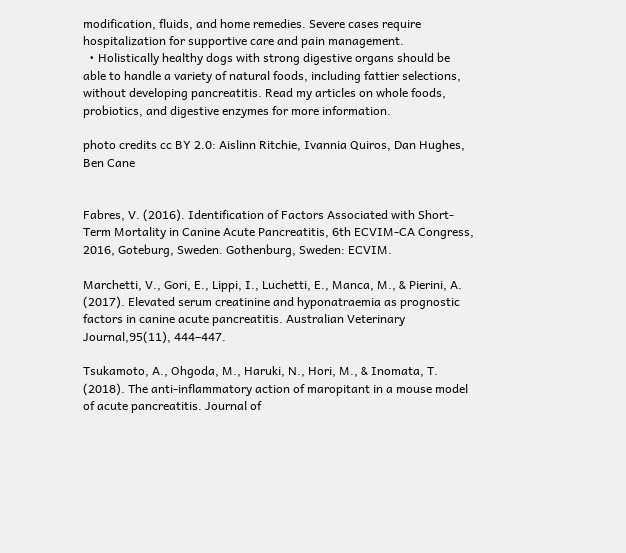modification, fluids, and home remedies. Severe cases require hospitalization for supportive care and pain management.
  • Holistically healthy dogs with strong digestive organs should be able to handle a variety of natural foods, including fattier selections, without developing pancreatitis. Read my articles on whole foods, probiotics, and digestive enzymes for more information.

photo credits cc BY 2.0: Aislinn Ritchie, Ivannia Quiros, Dan Hughes, Ben Cane


Fabres, V. (2016). Identification of Factors Associated with Short-Term Mortality in Canine Acute Pancreatitis, 6th ECVIM-CA Congress, 2016, Goteburg, Sweden. Gothenburg, Sweden: ECVIM.

Marchetti, V., Gori, E., Lippi, I., Luchetti, E., Manca, M., & Pierini, A. (2017). Elevated serum creatinine and hyponatraemia as prognostic factors in canine acute pancreatitis. Australian Veterinary Journal,95(11), 444–447.

Tsukamoto, A., Ohgoda, M., Haruki, N., Hori, M., & Inomata, T. (2018). The anti-inflammatory action of maropitant in a mouse model of acute pancreatitis. Journal of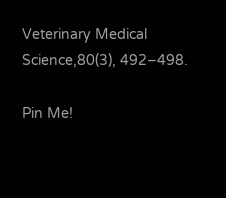Veterinary Medical Science,80(3), 492–498.

Pin Me!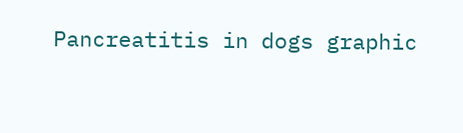Pancreatitis in dogs graphic